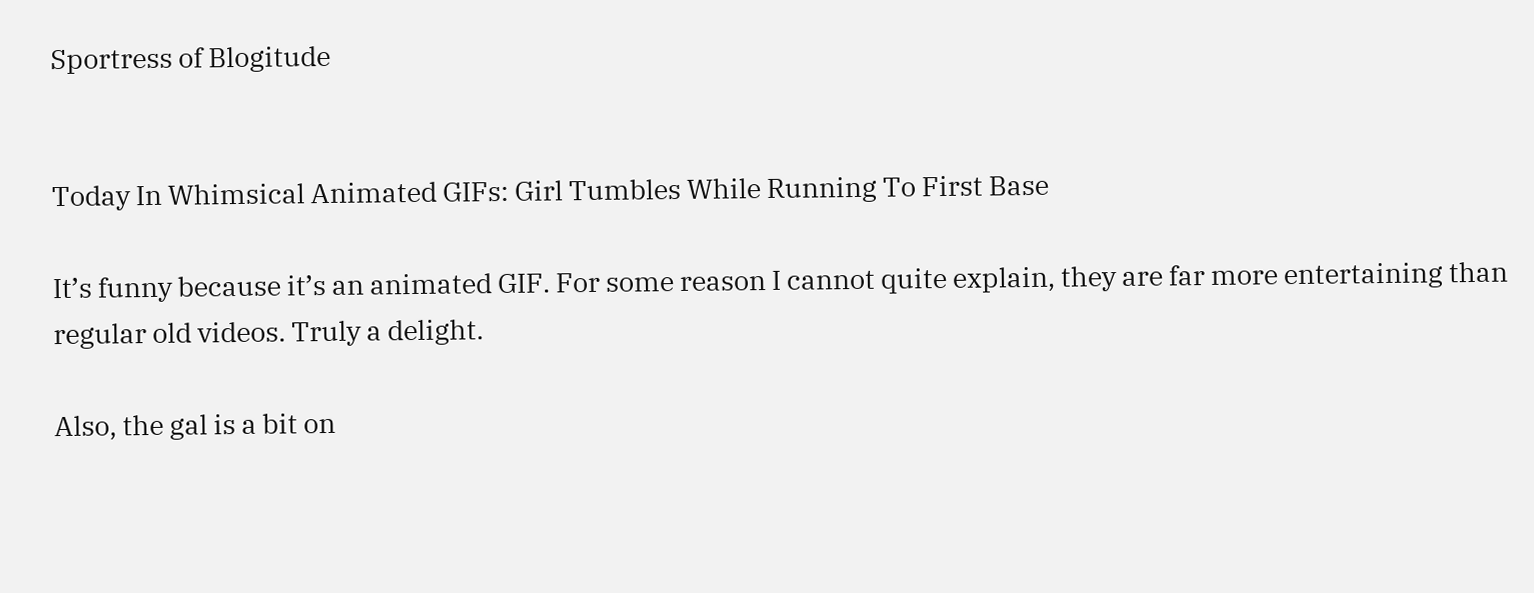Sportress of Blogitude


Today In Whimsical Animated GIFs: Girl Tumbles While Running To First Base

It’s funny because it’s an animated GIF. For some reason I cannot quite explain, they are far more entertaining than regular old videos. Truly a delight.

Also, the gal is a bit on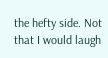the hefty side. Not that I would laugh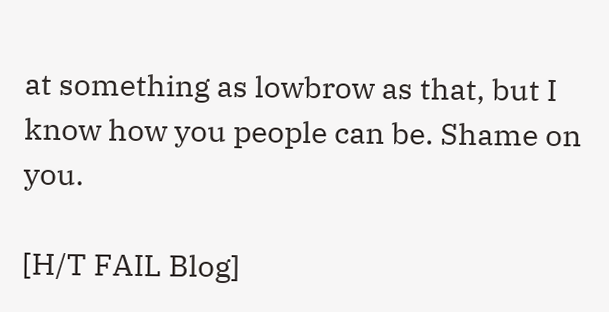at something as lowbrow as that, but I know how you people can be. Shame on you.

[H/T FAIL Blog]